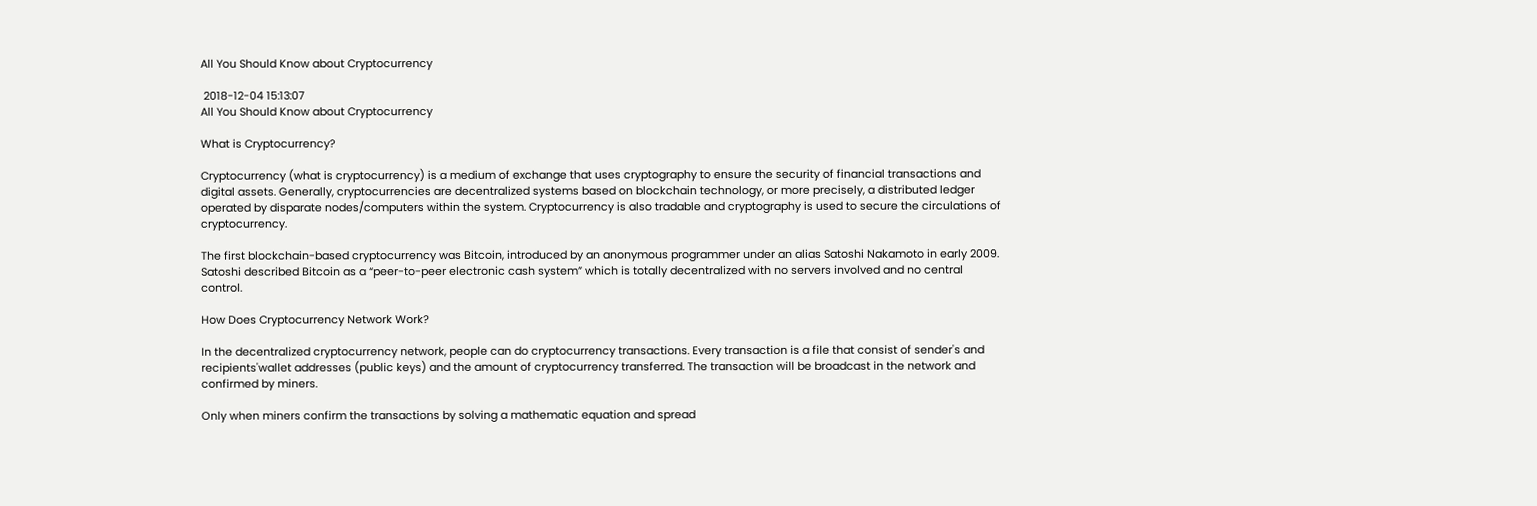All You Should Know about Cryptocurrency

 2018-12-04 15:13:07
All You Should Know about Cryptocurrency

What is Cryptocurrency?

Cryptocurrency (what is cryptocurrency) is a medium of exchange that uses cryptography to ensure the security of financial transactions and digital assets. Generally, cryptocurrencies are decentralized systems based on blockchain technology, or more precisely, a distributed ledger operated by disparate nodes/computers within the system. Cryptocurrency is also tradable and cryptography is used to secure the circulations of cryptocurrency.

The first blockchain-based cryptocurrency was Bitcoin, introduced by an anonymous programmer under an alias Satoshi Nakamoto in early 2009. Satoshi described Bitcoin as a “peer-to-peer electronic cash system” which is totally decentralized with no servers involved and no central control.

How Does Cryptocurrency Network Work?

In the decentralized cryptocurrency network, people can do cryptocurrency transactions. Every transaction is a file that consist of sender's and recipients'wallet addresses (public keys) and the amount of cryptocurrency transferred. The transaction will be broadcast in the network and confirmed by miners.

Only when miners confirm the transactions by solving a mathematic equation and spread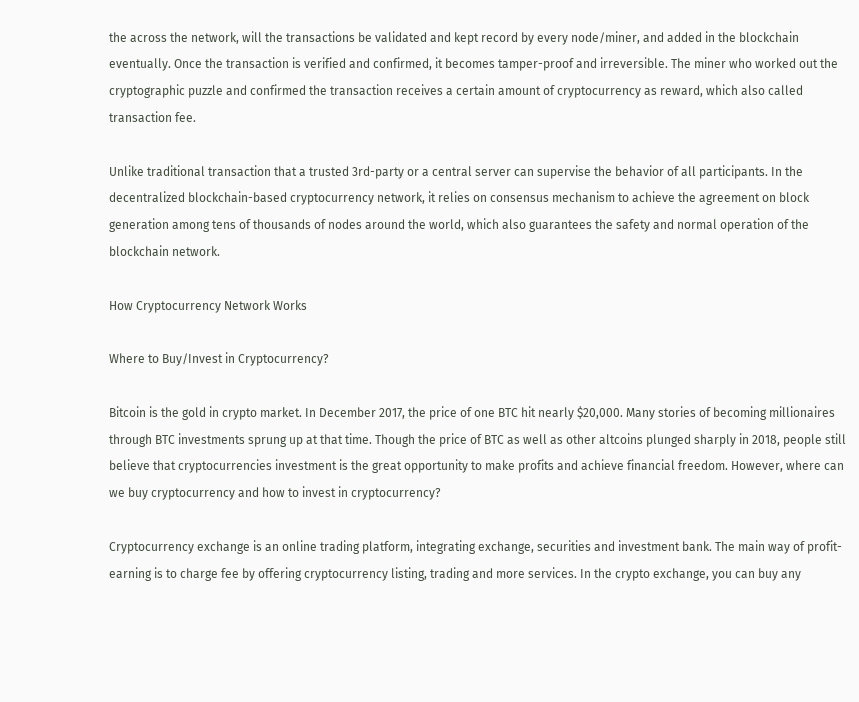the across the network, will the transactions be validated and kept record by every node/miner, and added in the blockchain eventually. Once the transaction is verified and confirmed, it becomes tamper-proof and irreversible. The miner who worked out the cryptographic puzzle and confirmed the transaction receives a certain amount of cryptocurrency as reward, which also called transaction fee.

Unlike traditional transaction that a trusted 3rd-party or a central server can supervise the behavior of all participants. In the decentralized blockchain-based cryptocurrency network, it relies on consensus mechanism to achieve the agreement on block generation among tens of thousands of nodes around the world, which also guarantees the safety and normal operation of the blockchain network.

How Cryptocurrency Network Works

Where to Buy/Invest in Cryptocurrency?

Bitcoin is the gold in crypto market. In December 2017, the price of one BTC hit nearly $20,000. Many stories of becoming millionaires through BTC investments sprung up at that time. Though the price of BTC as well as other altcoins plunged sharply in 2018, people still believe that cryptocurrencies investment is the great opportunity to make profits and achieve financial freedom. However, where can we buy cryptocurrency and how to invest in cryptocurrency?

Cryptocurrency exchange is an online trading platform, integrating exchange, securities and investment bank. The main way of profit-earning is to charge fee by offering cryptocurrency listing, trading and more services. In the crypto exchange, you can buy any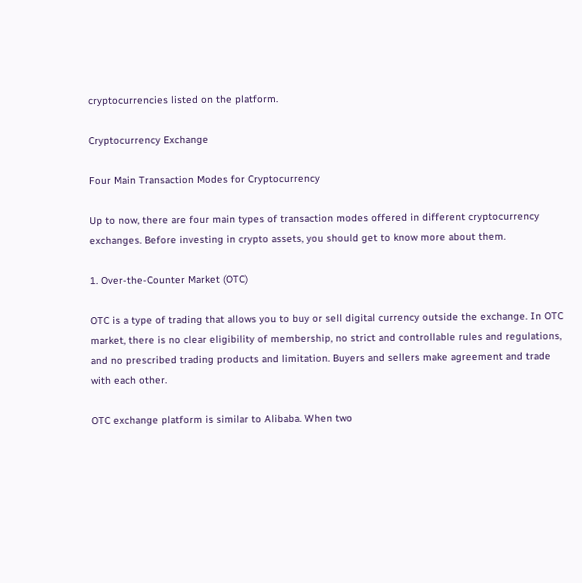cryptocurrencies listed on the platform.

Cryptocurrency Exchange

Four Main Transaction Modes for Cryptocurrency

Up to now, there are four main types of transaction modes offered in different cryptocurrency exchanges. Before investing in crypto assets, you should get to know more about them.

1. Over-the-Counter Market (OTC)

OTC is a type of trading that allows you to buy or sell digital currency outside the exchange. In OTC market, there is no clear eligibility of membership, no strict and controllable rules and regulations, and no prescribed trading products and limitation. Buyers and sellers make agreement and trade with each other.

OTC exchange platform is similar to Alibaba. When two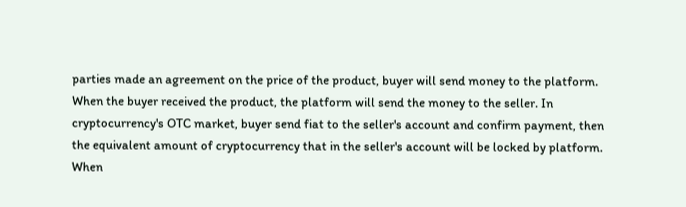parties made an agreement on the price of the product, buyer will send money to the platform. When the buyer received the product, the platform will send the money to the seller. In cryptocurrency's OTC market, buyer send fiat to the seller's account and confirm payment, then the equivalent amount of cryptocurrency that in the seller's account will be locked by platform. When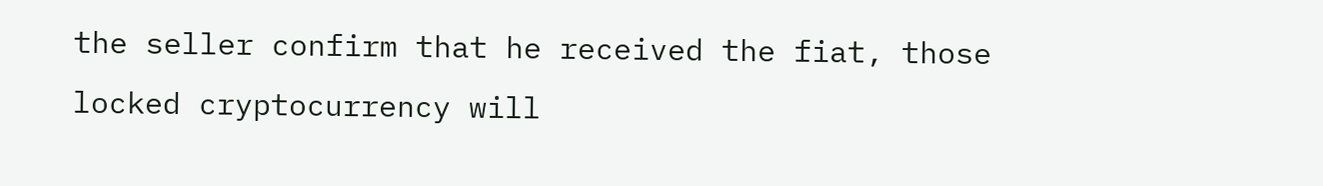the seller confirm that he received the fiat, those locked cryptocurrency will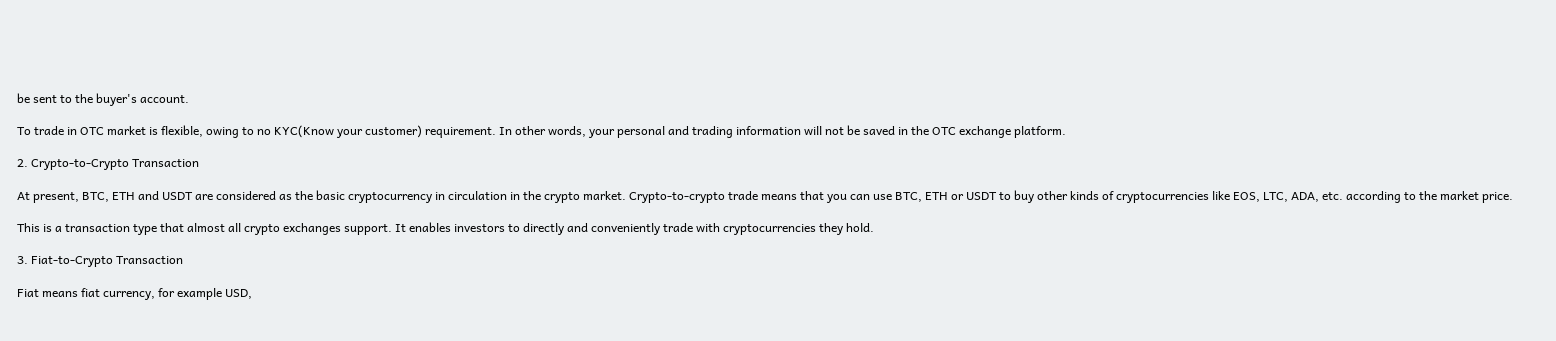be sent to the buyer's account.

To trade in OTC market is flexible, owing to no KYC(Know your customer) requirement. In other words, your personal and trading information will not be saved in the OTC exchange platform.

2. Crypto-to-Crypto Transaction

At present, BTC, ETH and USDT are considered as the basic cryptocurrency in circulation in the crypto market. Crypto-to-crypto trade means that you can use BTC, ETH or USDT to buy other kinds of cryptocurrencies like EOS, LTC, ADA, etc. according to the market price.

This is a transaction type that almost all crypto exchanges support. It enables investors to directly and conveniently trade with cryptocurrencies they hold.

3. Fiat-to-Crypto Transaction

Fiat means fiat currency, for example USD,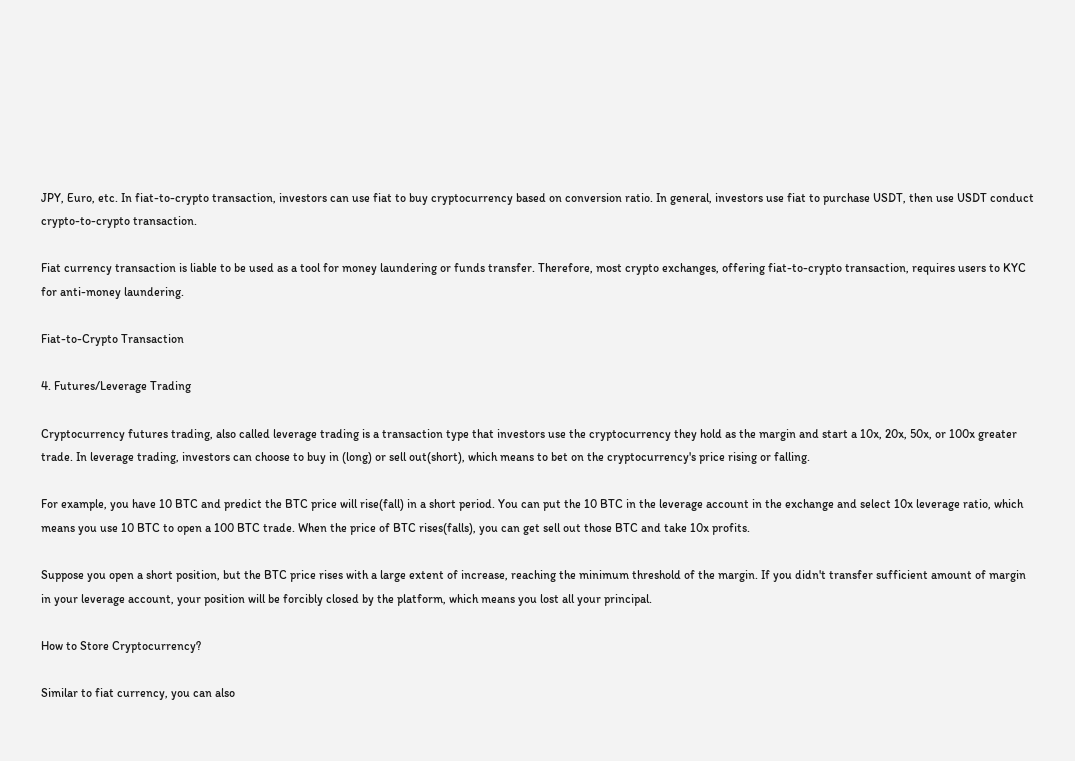JPY, Euro, etc. In fiat-to-crypto transaction, investors can use fiat to buy cryptocurrency based on conversion ratio. In general, investors use fiat to purchase USDT, then use USDT conduct crypto-to-crypto transaction.

Fiat currency transaction is liable to be used as a tool for money laundering or funds transfer. Therefore, most crypto exchanges, offering fiat-to-crypto transaction, requires users to KYC for anti-money laundering.

Fiat-to-Crypto Transaction

4. Futures/Leverage Trading

Cryptocurrency futures trading, also called leverage trading is a transaction type that investors use the cryptocurrency they hold as the margin and start a 10x, 20x, 50x, or 100x greater trade. In leverage trading, investors can choose to buy in (long) or sell out(short), which means to bet on the cryptocurrency's price rising or falling.

For example, you have 10 BTC and predict the BTC price will rise(fall) in a short period. You can put the 10 BTC in the leverage account in the exchange and select 10x leverage ratio, which means you use 10 BTC to open a 100 BTC trade. When the price of BTC rises(falls), you can get sell out those BTC and take 10x profits.

Suppose you open a short position, but the BTC price rises with a large extent of increase, reaching the minimum threshold of the margin. If you didn't transfer sufficient amount of margin in your leverage account, your position will be forcibly closed by the platform, which means you lost all your principal.

How to Store Cryptocurrency?

Similar to fiat currency, you can also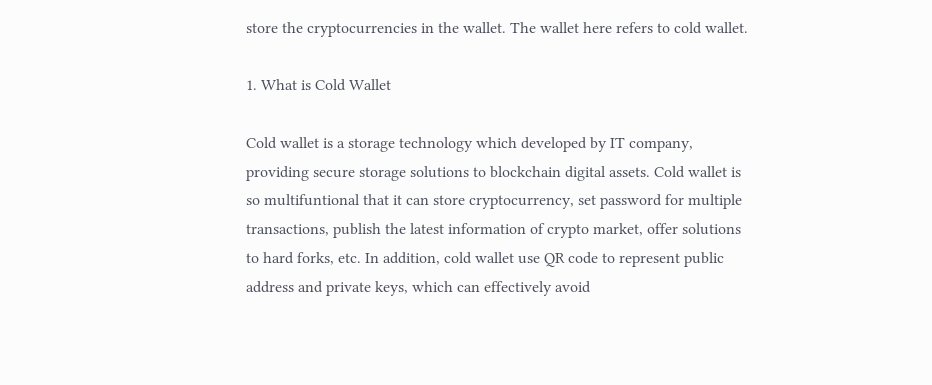store the cryptocurrencies in the wallet. The wallet here refers to cold wallet.

1. What is Cold Wallet

Cold wallet is a storage technology which developed by IT company, providing secure storage solutions to blockchain digital assets. Cold wallet is so multifuntional that it can store cryptocurrency, set password for multiple transactions, publish the latest information of crypto market, offer solutions to hard forks, etc. In addition, cold wallet use QR code to represent public address and private keys, which can effectively avoid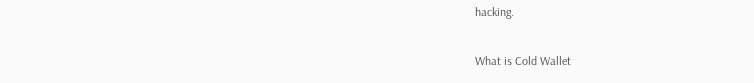hacking.

What is Cold Wallet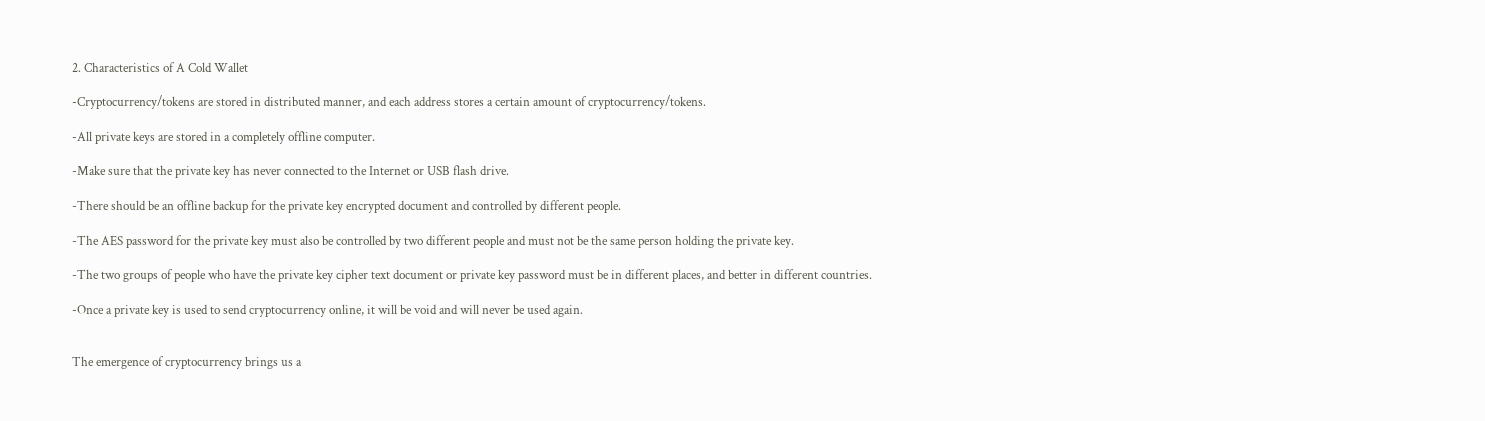2. Characteristics of A Cold Wallet

-Cryptocurrency/tokens are stored in distributed manner, and each address stores a certain amount of cryptocurrency/tokens.

-All private keys are stored in a completely offline computer.

-Make sure that the private key has never connected to the Internet or USB flash drive.

-There should be an offline backup for the private key encrypted document and controlled by different people.

-The AES password for the private key must also be controlled by two different people and must not be the same person holding the private key.

-The two groups of people who have the private key cipher text document or private key password must be in different places, and better in different countries.

-Once a private key is used to send cryptocurrency online, it will be void and will never be used again.


The emergence of cryptocurrency brings us a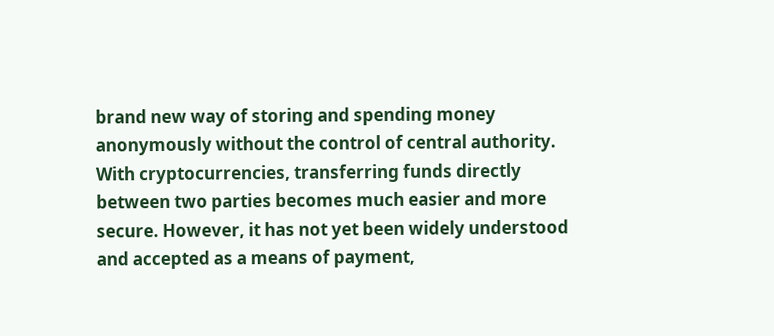brand new way of storing and spending money anonymously without the control of central authority. With cryptocurrencies, transferring funds directly between two parties becomes much easier and more secure. However, it has not yet been widely understood and accepted as a means of payment,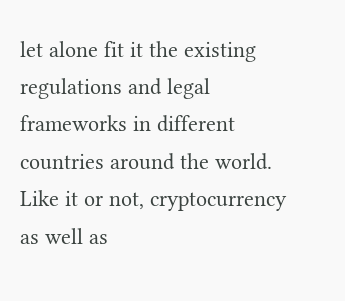let alone fit it the existing regulations and legal frameworks in different countries around the world. Like it or not, cryptocurrency as well as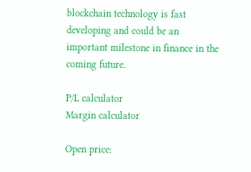blockchain technology is fast developing and could be an important milestone in finance in the coming future.

P/L calculator
Margin calculator

Open price: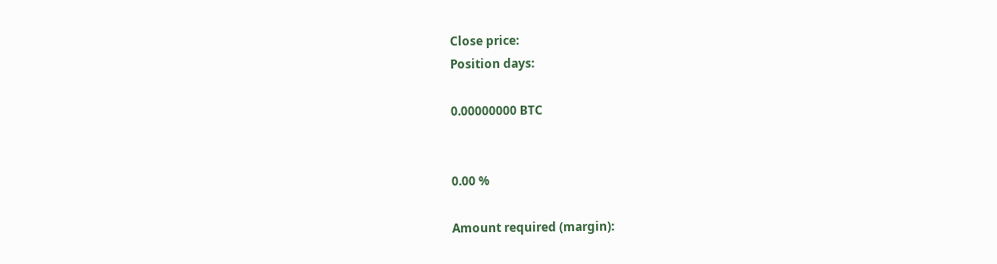Close price:
Position days:

0.00000000 BTC


0.00 %

Amount required (margin):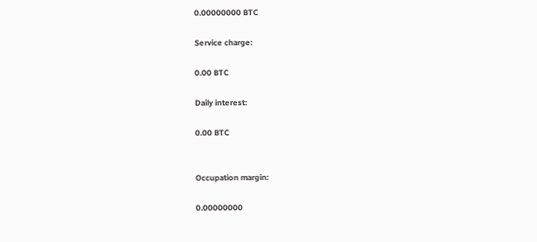0.00000000 BTC

Service charge:

0.00 BTC

Daily interest:

0.00 BTC


Occupation margin:

0.00000000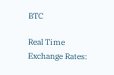BTC

Real Time Exchange Rates: